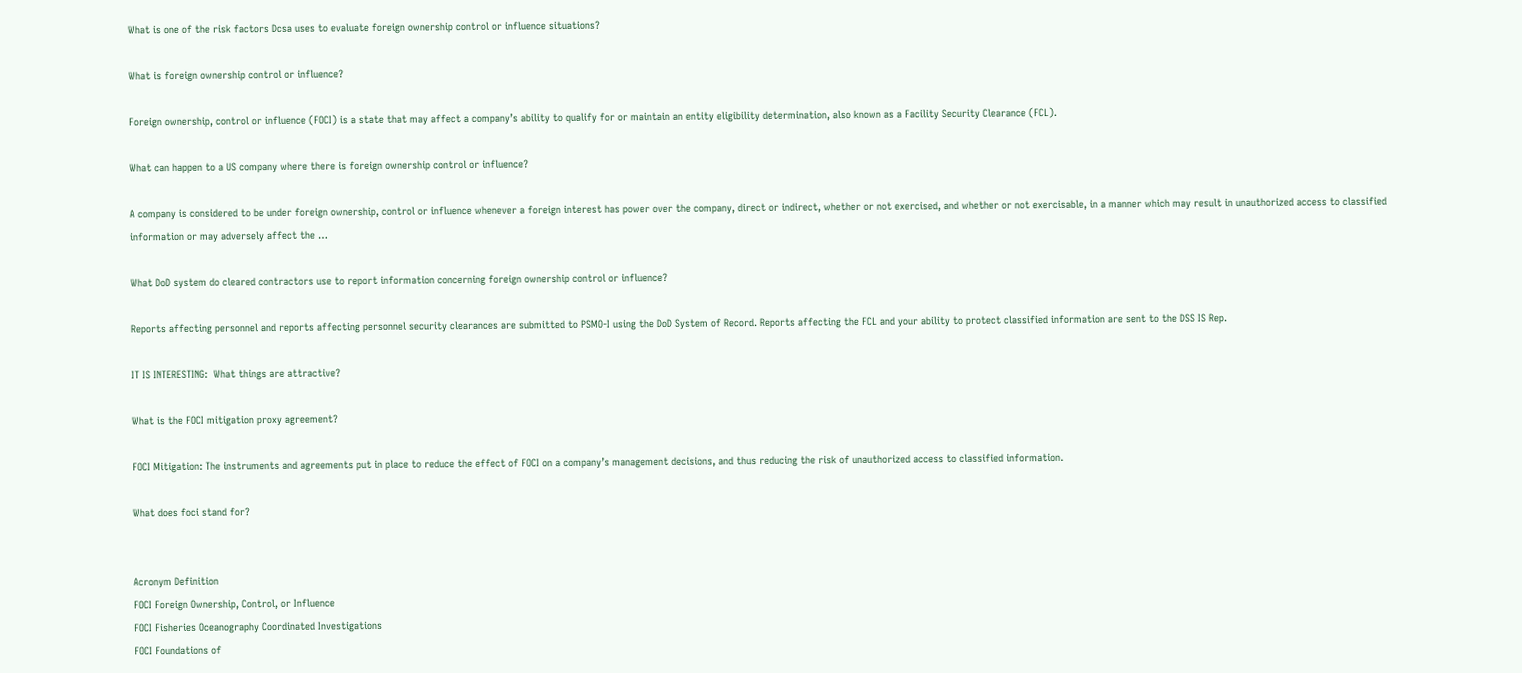What is one of the risk factors Dcsa uses to evaluate foreign ownership control or influence situations?

What is foreign ownership control or influence?

Foreign ownership, control or influence (FOCI) is a state that may affect a company’s ability to qualify for or maintain an entity eligibility determination, also known as a Facility Security Clearance (FCL).

What can happen to a US company where there is foreign ownership control or influence?

A company is considered to be under foreign ownership, control or influence whenever a foreign interest has power over the company, direct or indirect, whether or not exercised, and whether or not exercisable, in a manner which may result in unauthorized access to classified information or may adversely affect the …

What DoD system do cleared contractors use to report information concerning foreign ownership control or influence?

Reports affecting personnel and reports affecting personnel security clearances are submitted to PSMO-I using the DoD System of Record. Reports affecting the FCL and your ability to protect classified information are sent to the DSS IS Rep.

IT IS INTERESTING:  What things are attractive?

What is the FOCI mitigation proxy agreement?

FOCI Mitigation: The instruments and agreements put in place to reduce the effect of FOCI on a company’s management decisions, and thus reducing the risk of unauthorized access to classified information.

What does foci stand for?


Acronym Definition
FOCI Foreign Ownership, Control, or Influence
FOCI Fisheries Oceanography Coordinated Investigations
FOCI Foundations of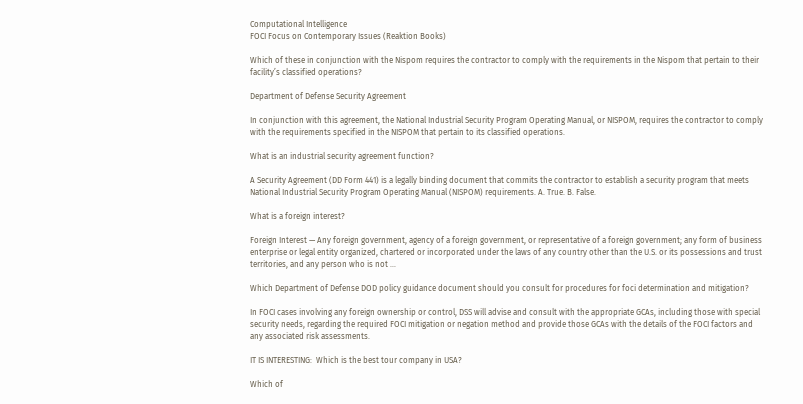Computational Intelligence
FOCI Focus on Contemporary Issues (Reaktion Books)

Which of these in conjunction with the Nispom requires the contractor to comply with the requirements in the Nispom that pertain to their facility’s classified operations?

Department of Defense Security Agreement

In conjunction with this agreement, the National Industrial Security Program Operating Manual, or NISPOM, requires the contractor to comply with the requirements specified in the NISPOM that pertain to its classified operations.

What is an industrial security agreement function?

A Security Agreement (DD Form 441) is a legally binding document that commits the contractor to establish a security program that meets National Industrial Security Program Operating Manual (NISPOM) requirements. A. True. B. False.

What is a foreign interest?

Foreign Interest — Any foreign government, agency of a foreign government, or representative of a foreign government; any form of business enterprise or legal entity organized, chartered or incorporated under the laws of any country other than the U.S. or its possessions and trust territories, and any person who is not …

Which Department of Defense DOD policy guidance document should you consult for procedures for foci determination and mitigation?

In FOCI cases involving any foreign ownership or control, DSS will advise and consult with the appropriate GCAs, including those with special security needs, regarding the required FOCI mitigation or negation method and provide those GCAs with the details of the FOCI factors and any associated risk assessments.

IT IS INTERESTING:  Which is the best tour company in USA?

Which of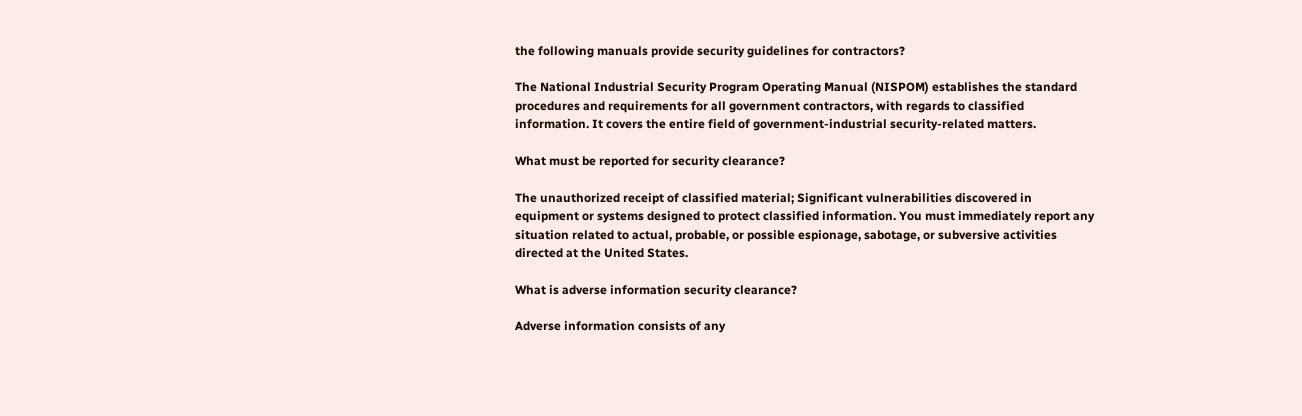the following manuals provide security guidelines for contractors?

The National Industrial Security Program Operating Manual (NISPOM) establishes the standard procedures and requirements for all government contractors, with regards to classified information. It covers the entire field of government-industrial security-related matters.

What must be reported for security clearance?

The unauthorized receipt of classified material; Significant vulnerabilities discovered in equipment or systems designed to protect classified information. You must immediately report any situation related to actual, probable, or possible espionage, sabotage, or subversive activities directed at the United States.

What is adverse information security clearance?

Adverse information consists of any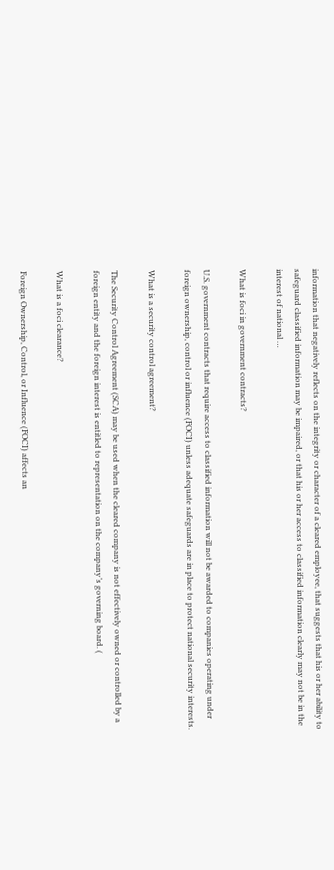information that negatively reflects on the integrity or character of a cleared employee, that suggests that his or her ability to safeguard classified information may be impaired, or that his or her access to classified information clearly may not be in the interest of national …

What is foci in government contracts?

U.S. government contracts that require access to classified information will not be awarded to companies operating under foreign ownership, control or influence (FOCI) unless adequate safeguards are in place to protect national security interests.

What is a security control agreement?

The Security Control Agreement (SCA) may be used when the cleared company is not effectively owned or controlled by a foreign entity and the foreign interest is entitled to representation on the company’s governing board. (

What is a foci clearance?

Foreign Ownership, Control, or Influence (FOCI) affects an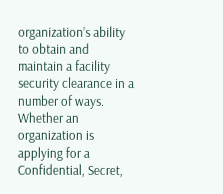organization’s ability to obtain and maintain a facility security clearance in a number of ways. Whether an organization is applying for a Confidential, Secret,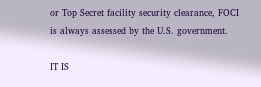or Top Secret facility security clearance, FOCI is always assessed by the U.S. government.

IT IS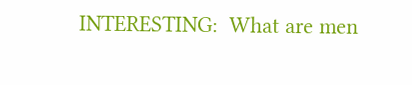INTERESTING:  What are men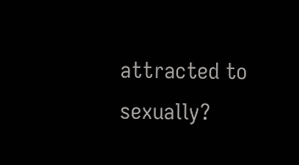attracted to sexually?